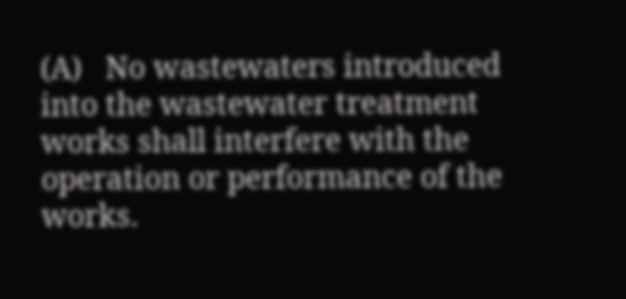(A)   No wastewaters introduced into the wastewater treatment works shall interfere with the operation or performance of the works.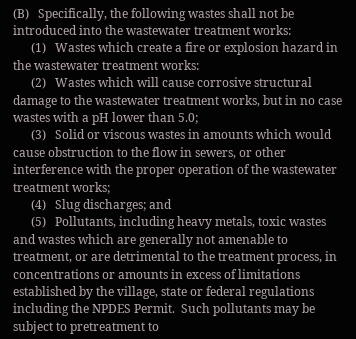(B)   Specifically, the following wastes shall not be introduced into the wastewater treatment works:
      (1)   Wastes which create a fire or explosion hazard in the wastewater treatment works:
      (2)   Wastes which will cause corrosive structural damage to the wastewater treatment works, but in no case wastes with a pH lower than 5.0;
      (3)   Solid or viscous wastes in amounts which would cause obstruction to the flow in sewers, or other interference with the proper operation of the wastewater treatment works;
      (4)   Slug discharges; and
      (5)   Pollutants, including heavy metals, toxic wastes and wastes which are generally not amenable to treatment, or are detrimental to the treatment process, in concentrations or amounts in excess of limitations established by the village, state or federal regulations including the NPDES Permit.  Such pollutants may be subject to pretreatment to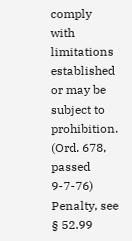comply with limitations established or may be subject to prohibition.
(Ord. 678, passed 9-7-76)  Penalty, see § 52.99